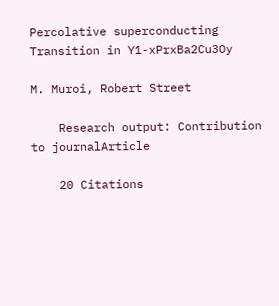Percolative superconducting Transition in Y1-xPrxBa2Cu3Oy

M. Muroi, Robert Street

    Research output: Contribution to journalArticle

    20 Citations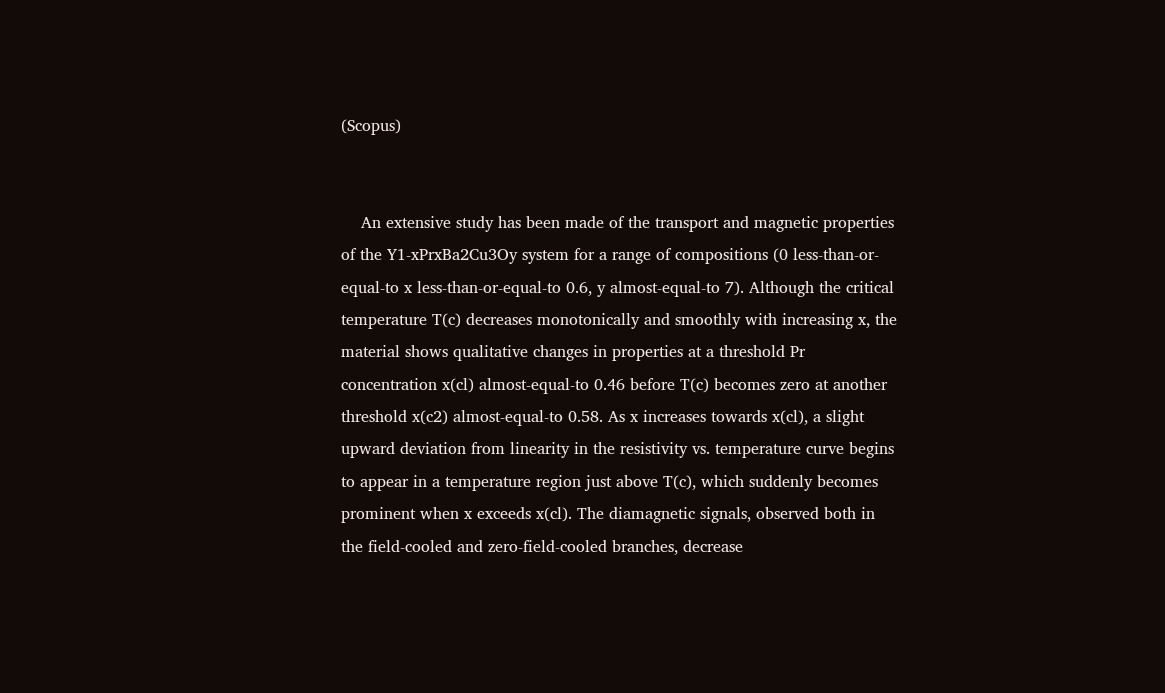(Scopus)


    An extensive study has been made of the transport and magnetic properties of the Y1-xPrxBa2Cu3Oy system for a range of compositions (0 less-than-or-equal-to x less-than-or-equal-to 0.6, y almost-equal-to 7). Although the critical temperature T(c) decreases monotonically and smoothly with increasing x, the material shows qualitative changes in properties at a threshold Pr concentration x(cl) almost-equal-to 0.46 before T(c) becomes zero at another threshold x(c2) almost-equal-to 0.58. As x increases towards x(cl), a slight upward deviation from linearity in the resistivity vs. temperature curve begins to appear in a temperature region just above T(c), which suddenly becomes prominent when x exceeds x(cl). The diamagnetic signals, observed both in the field-cooled and zero-field-cooled branches, decrease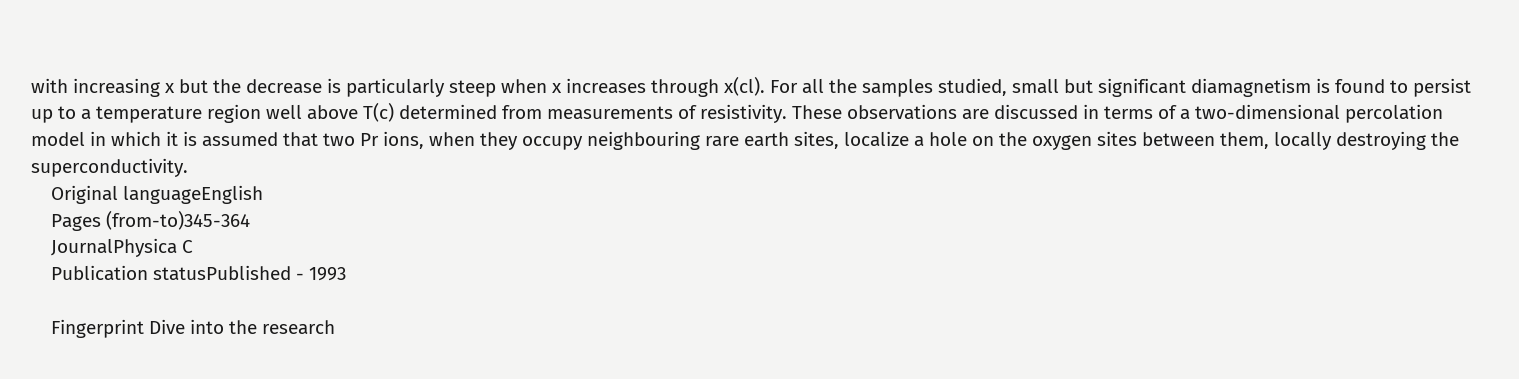with increasing x but the decrease is particularly steep when x increases through x(cl). For all the samples studied, small but significant diamagnetism is found to persist up to a temperature region well above T(c) determined from measurements of resistivity. These observations are discussed in terms of a two-dimensional percolation model in which it is assumed that two Pr ions, when they occupy neighbouring rare earth sites, localize a hole on the oxygen sites between them, locally destroying the superconductivity.
    Original languageEnglish
    Pages (from-to)345-364
    JournalPhysica C
    Publication statusPublished - 1993

    Fingerprint Dive into the research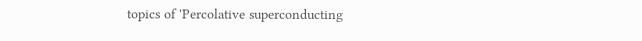topics of 'Percolative superconducting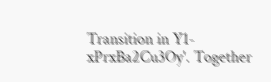Transition in Y1-xPrxBa2Cu3Oy'. Together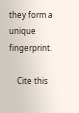they form a unique fingerprint.

    Cite this